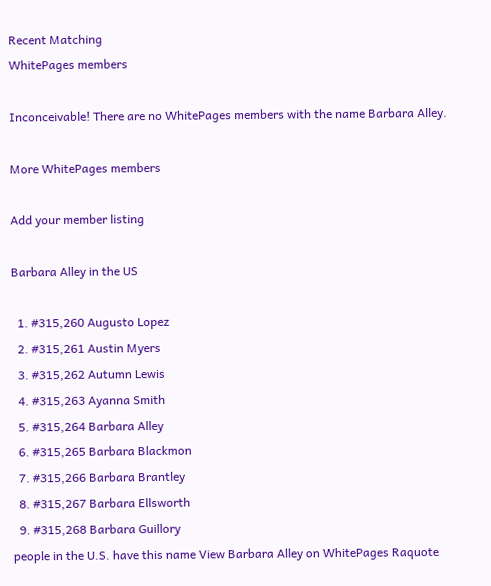Recent Matching
WhitePages members

Inconceivable! There are no WhitePages members with the name Barbara Alley.

More WhitePages members

Add your member listing

Barbara Alley in the US

  1. #315,260 Augusto Lopez
  2. #315,261 Austin Myers
  3. #315,262 Autumn Lewis
  4. #315,263 Ayanna Smith
  5. #315,264 Barbara Alley
  6. #315,265 Barbara Blackmon
  7. #315,266 Barbara Brantley
  8. #315,267 Barbara Ellsworth
  9. #315,268 Barbara Guillory
people in the U.S. have this name View Barbara Alley on WhitePages Raquote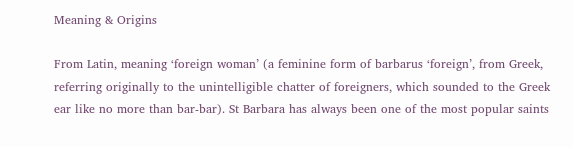Meaning & Origins

From Latin, meaning ‘foreign woman’ (a feminine form of barbarus ‘foreign’, from Greek, referring originally to the unintelligible chatter of foreigners, which sounded to the Greek ear like no more than bar-bar). St Barbara has always been one of the most popular saints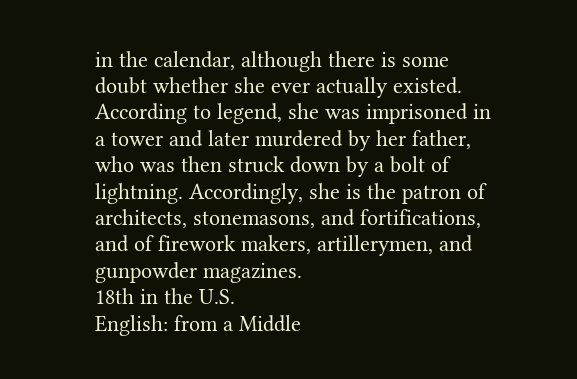in the calendar, although there is some doubt whether she ever actually existed. According to legend, she was imprisoned in a tower and later murdered by her father, who was then struck down by a bolt of lightning. Accordingly, she is the patron of architects, stonemasons, and fortifications, and of firework makers, artillerymen, and gunpowder magazines.
18th in the U.S.
English: from a Middle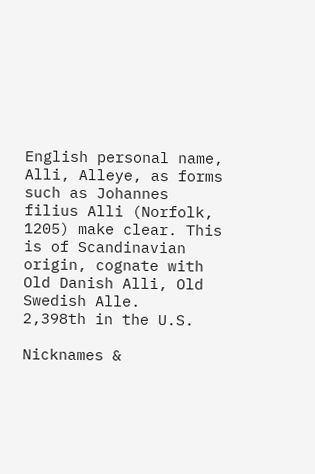English personal name, Alli, Alleye, as forms such as Johannes filius Alli (Norfolk, 1205) make clear. This is of Scandinavian origin, cognate with Old Danish Alli, Old Swedish Alle.
2,398th in the U.S.

Nicknames &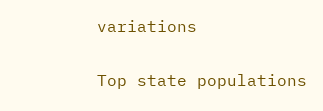variations

Top state populations